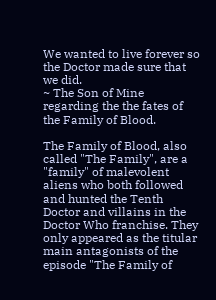We wanted to live forever so the Doctor made sure that we did.
~ The Son of Mine regarding the the fates of the Family of Blood.

The Family of Blood, also called "The Family", are a "family" of malevolent aliens who both followed and hunted the Tenth Doctor and villains in the Doctor Who franchise. They only appeared as the titular main antagonists of the episode "The Family of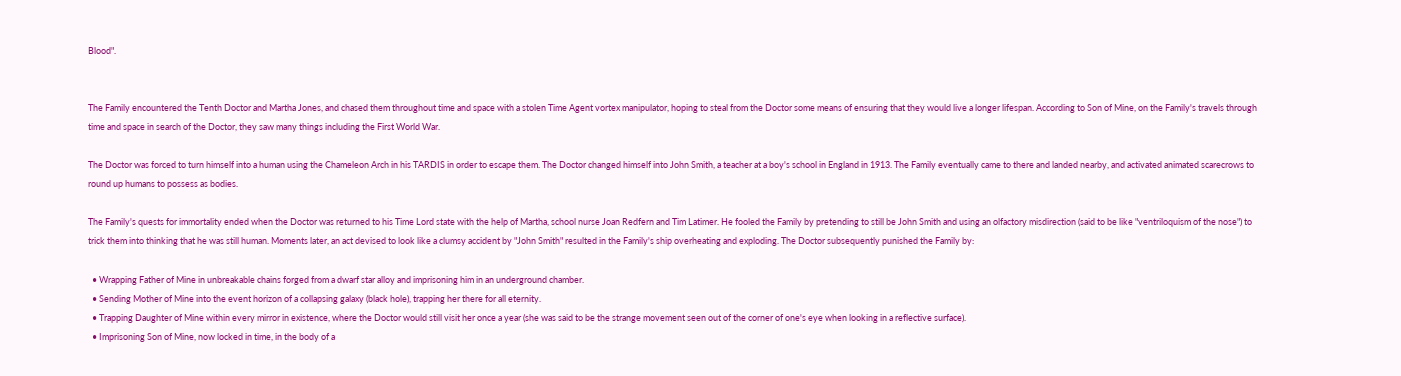Blood".


The Family encountered the Tenth Doctor and Martha Jones, and chased them throughout time and space with a stolen Time Agent vortex manipulator, hoping to steal from the Doctor some means of ensuring that they would live a longer lifespan. According to Son of Mine, on the Family's travels through time and space in search of the Doctor, they saw many things including the First World War.

The Doctor was forced to turn himself into a human using the Chameleon Arch in his TARDIS in order to escape them. The Doctor changed himself into John Smith, a teacher at a boy's school in England in 1913. The Family eventually came to there and landed nearby, and activated animated scarecrows to round up humans to possess as bodies.

The Family's quests for immortality ended when the Doctor was returned to his Time Lord state with the help of Martha, school nurse Joan Redfern and Tim Latimer. He fooled the Family by pretending to still be John Smith and using an olfactory misdirection (said to be like "ventriloquism of the nose") to trick them into thinking that he was still human. Moments later, an act devised to look like a clumsy accident by "John Smith" resulted in the Family's ship overheating and exploding. The Doctor subsequently punished the Family by:

  • Wrapping Father of Mine in unbreakable chains forged from a dwarf star alloy and imprisoning him in an underground chamber.
  • Sending Mother of Mine into the event horizon of a collapsing galaxy (black hole), trapping her there for all eternity.
  • Trapping Daughter of Mine within every mirror in existence, where the Doctor would still visit her once a year (she was said to be the strange movement seen out of the corner of one's eye when looking in a reflective surface).
  • Imprisoning Son of Mine, now locked in time, in the body of a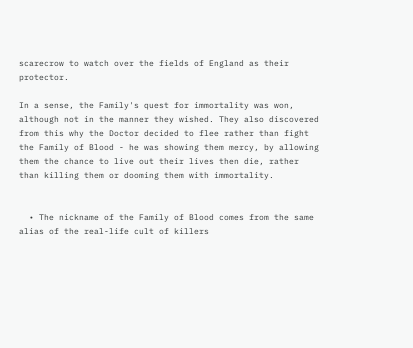scarecrow to watch over the fields of England as their protector.

In a sense, the Family's quest for immortality was won, although not in the manner they wished. They also discovered from this why the Doctor decided to flee rather than fight the Family of Blood - he was showing them mercy, by allowing them the chance to live out their lives then die, rather than killing them or dooming them with immortality.


  • The nickname of the Family of Blood comes from the same alias of the real-life cult of killers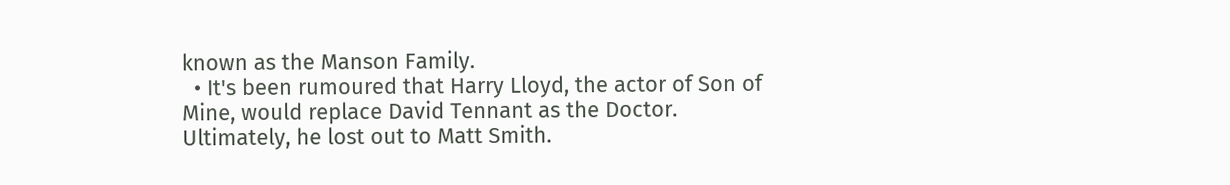known as the Manson Family.
  • It's been rumoured that Harry Lloyd, the actor of Son of Mine, would replace David Tennant as the Doctor. Ultimately, he lost out to Matt Smith.